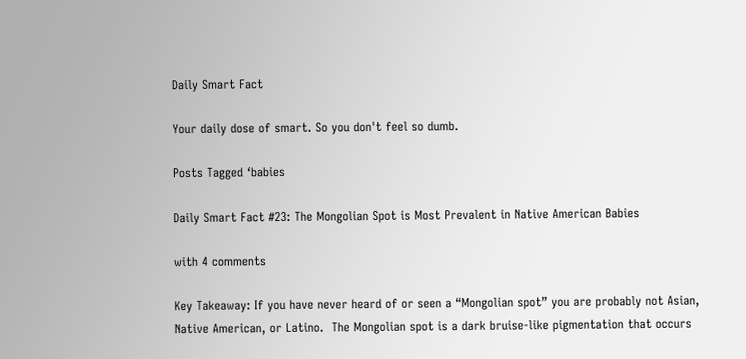Daily Smart Fact

Your daily dose of smart. So you don't feel so dumb.

Posts Tagged ‘babies

Daily Smart Fact #23: The Mongolian Spot is Most Prevalent in Native American Babies

with 4 comments

Key Takeaway: If you have never heard of or seen a “Mongolian spot” you are probably not Asian, Native American, or Latino.  The Mongolian spot is a dark bruise-like pigmentation that occurs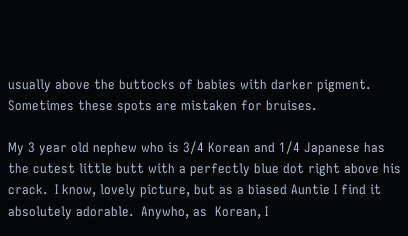usually above the buttocks of babies with darker pigment.  Sometimes these spots are mistaken for bruises.

My 3 year old nephew who is 3/4 Korean and 1/4 Japanese has the cutest little butt with a perfectly blue dot right above his crack.  I know, lovely picture, but as a biased Auntie I find it absolutely adorable.  Anywho, as  Korean, I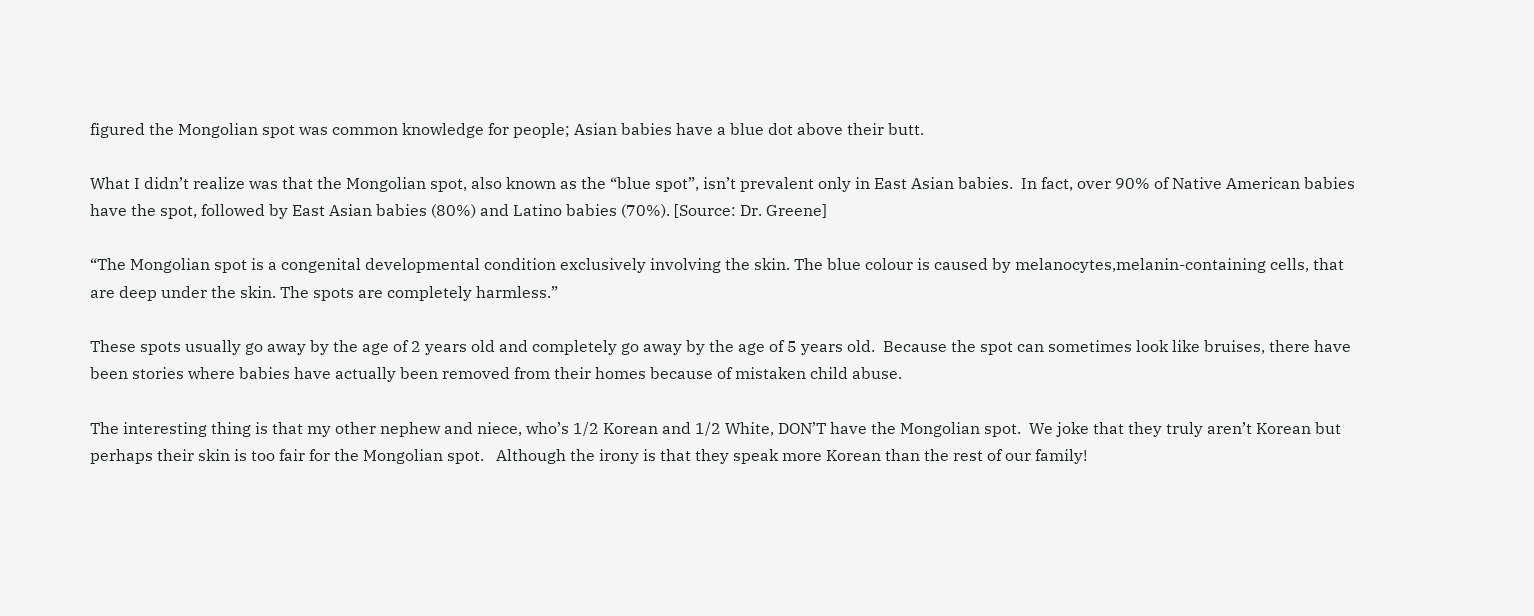figured the Mongolian spot was common knowledge for people; Asian babies have a blue dot above their butt.

What I didn’t realize was that the Mongolian spot, also known as the “blue spot”, isn’t prevalent only in East Asian babies.  In fact, over 90% of Native American babies have the spot, followed by East Asian babies (80%) and Latino babies (70%). [Source: Dr. Greene]

“The Mongolian spot is a congenital developmental condition exclusively involving the skin. The blue colour is caused by melanocytes,melanin-containing cells, that are deep under the skin. The spots are completely harmless.”

These spots usually go away by the age of 2 years old and completely go away by the age of 5 years old.  Because the spot can sometimes look like bruises, there have been stories where babies have actually been removed from their homes because of mistaken child abuse.

The interesting thing is that my other nephew and niece, who’s 1/2 Korean and 1/2 White, DON’T have the Mongolian spot.  We joke that they truly aren’t Korean but perhaps their skin is too fair for the Mongolian spot.   Although the irony is that they speak more Korean than the rest of our family!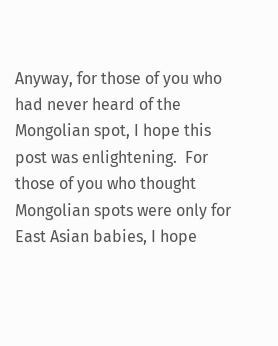Anyway, for those of you who had never heard of the Mongolian spot, I hope this post was enlightening.  For those of you who thought Mongolian spots were only for East Asian babies, I hope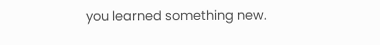you learned something new.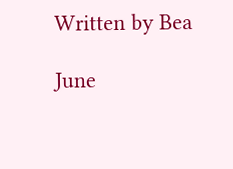Written by Bea

June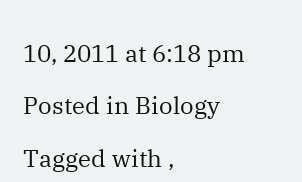10, 2011 at 6:18 pm

Posted in Biology

Tagged with ,